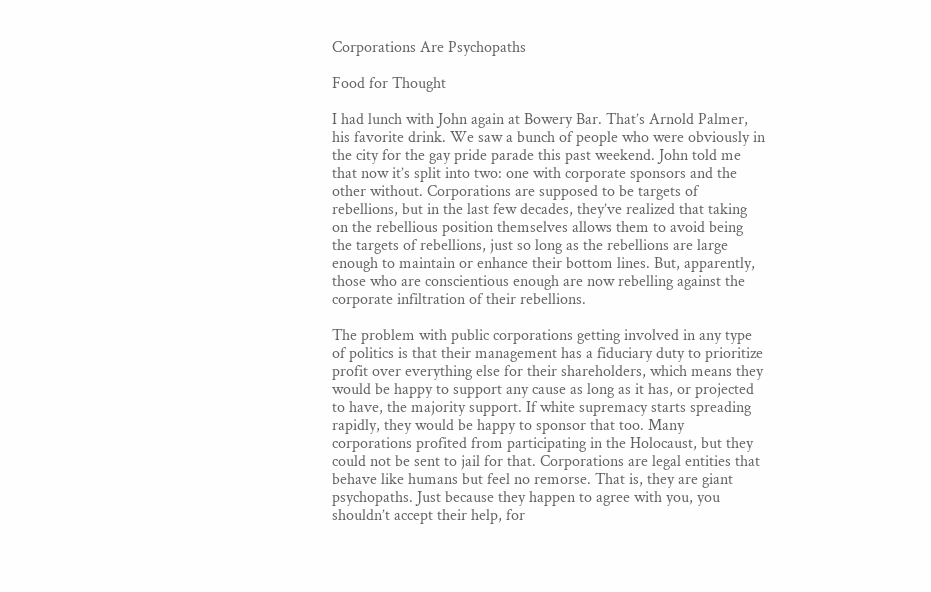Corporations Are Psychopaths

Food for Thought

I had lunch with John again at Bowery Bar. That’s Arnold Palmer, his favorite drink. We saw a bunch of people who were obviously in the city for the gay pride parade this past weekend. John told me that now it’s split into two: one with corporate sponsors and the other without. Corporations are supposed to be targets of rebellions, but in the last few decades, they’ve realized that taking on the rebellious position themselves allows them to avoid being the targets of rebellions, just so long as the rebellions are large enough to maintain or enhance their bottom lines. But, apparently, those who are conscientious enough are now rebelling against the corporate infiltration of their rebellions.

The problem with public corporations getting involved in any type of politics is that their management has a fiduciary duty to prioritize profit over everything else for their shareholders, which means they would be happy to support any cause as long as it has, or projected to have, the majority support. If white supremacy starts spreading rapidly, they would be happy to sponsor that too. Many corporations profited from participating in the Holocaust, but they could not be sent to jail for that. Corporations are legal entities that behave like humans but feel no remorse. That is, they are giant psychopaths. Just because they happen to agree with you, you shouldn’t accept their help, for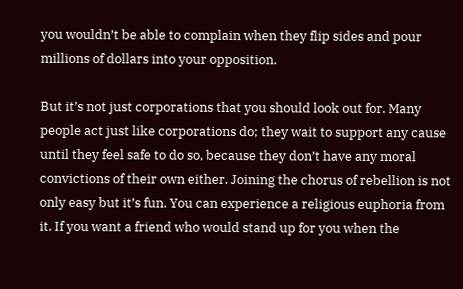you wouldn’t be able to complain when they flip sides and pour millions of dollars into your opposition.

But it’s not just corporations that you should look out for. Many people act just like corporations do; they wait to support any cause until they feel safe to do so, because they don’t have any moral convictions of their own either. Joining the chorus of rebellion is not only easy but it’s fun. You can experience a religious euphoria from it. If you want a friend who would stand up for you when the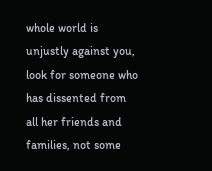whole world is unjustly against you, look for someone who has dissented from all her friends and families, not some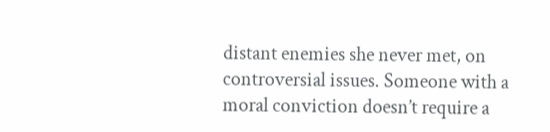distant enemies she never met, on controversial issues. Someone with a moral conviction doesn’t require a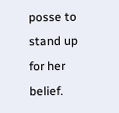posse to stand up for her belief.